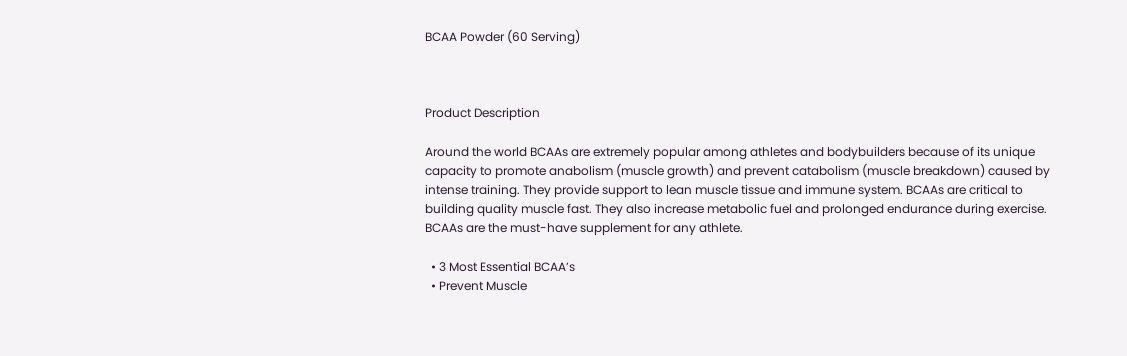BCAA Powder (60 Serving)



Product Description

Around the world BCAAs are extremely popular among athletes and bodybuilders because of its unique capacity to promote anabolism (muscle growth) and prevent catabolism (muscle breakdown) caused by intense training. They provide support to lean muscle tissue and immune system. BCAAs are critical to building quality muscle fast. They also increase metabolic fuel and prolonged endurance during exercise. BCAAs are the must-have supplement for any athlete.

  • 3 Most Essential BCAA’s
  • Prevent Muscle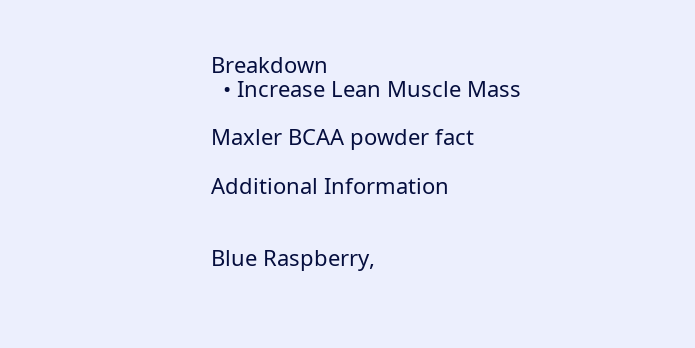Breakdown
  • Increase Lean Muscle Mass

Maxler BCAA powder fact

Additional Information


Blue Raspberry,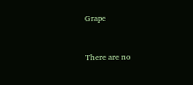Grape


There are no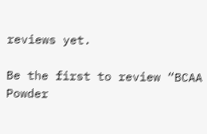reviews yet.

Be the first to review “BCAA Powder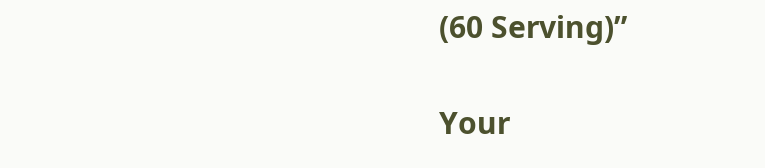(60 Serving)”

Your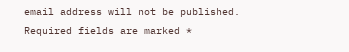email address will not be published. Required fields are marked *